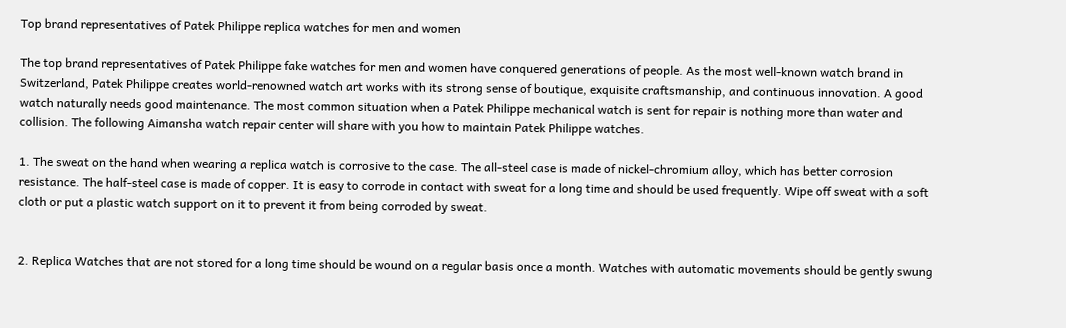Top brand representatives of Patek Philippe replica watches for men and women

The top brand representatives of Patek Philippe fake watches for men and women have conquered generations of people. As the most well-known watch brand in Switzerland, Patek Philippe creates world-renowned watch art works with its strong sense of boutique, exquisite craftsmanship, and continuous innovation. A good watch naturally needs good maintenance. The most common situation when a Patek Philippe mechanical watch is sent for repair is nothing more than water and collision. The following Aimansha watch repair center will share with you how to maintain Patek Philippe watches.

1. The sweat on the hand when wearing a replica watch is corrosive to the case. The all-steel case is made of nickel-chromium alloy, which has better corrosion resistance. The half-steel case is made of copper. It is easy to corrode in contact with sweat for a long time and should be used frequently. Wipe off sweat with a soft cloth or put a plastic watch support on it to prevent it from being corroded by sweat.


2. Replica Watches that are not stored for a long time should be wound on a regular basis once a month. Watches with automatic movements should be gently swung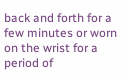back and forth for a few minutes or worn on the wrist for a period of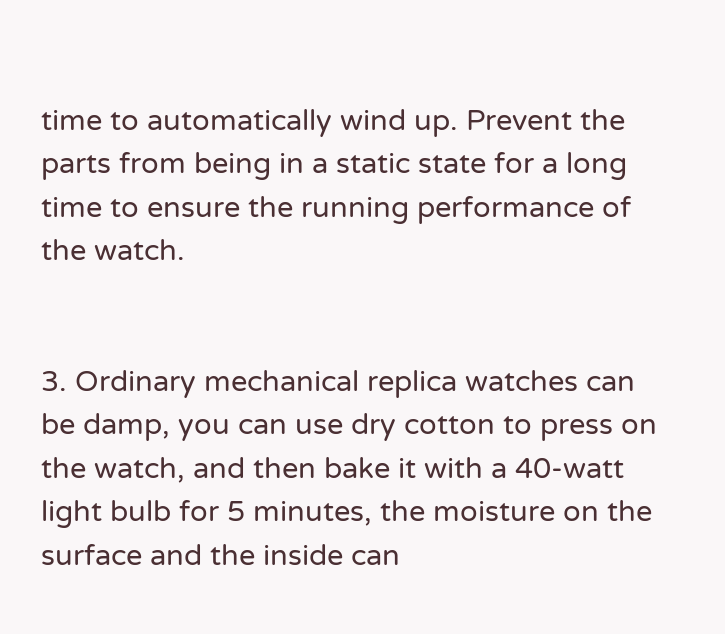time to automatically wind up. Prevent the parts from being in a static state for a long time to ensure the running performance of the watch.


3. Ordinary mechanical replica watches can be damp, you can use dry cotton to press on the watch, and then bake it with a 40-watt light bulb for 5 minutes, the moisture on the surface and the inside can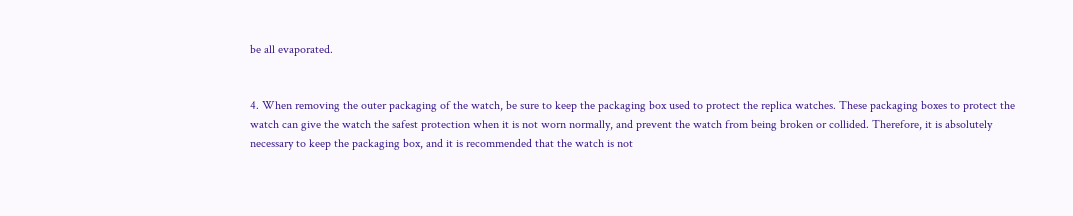be all evaporated.


4. When removing the outer packaging of the watch, be sure to keep the packaging box used to protect the replica watches. These packaging boxes to protect the watch can give the watch the safest protection when it is not worn normally, and prevent the watch from being broken or collided. Therefore, it is absolutely necessary to keep the packaging box, and it is recommended that the watch is not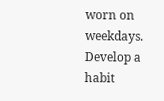worn on weekdays. Develop a habit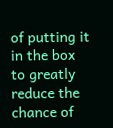of putting it in the box to greatly reduce the chance of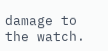damage to the watch.